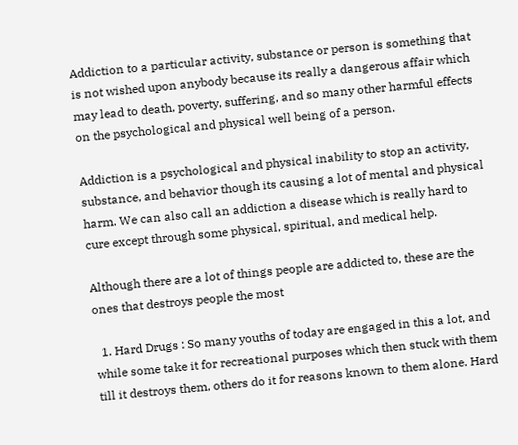Addiction to a particular activity, substance or person is something that is not wished upon anybody because its really a dangerous affair which may lead to death, poverty, suffering, and so many other harmful effects on the psychological and physical well being of a person.

Addiction is a psychological and physical inability to stop an activity, substance, and behavior though its causing a lot of mental and physical harm. We can also call an addiction a disease which is really hard to cure except through some physical, spiritual, and medical help.

Although there are a lot of things people are addicted to, these are the ones that destroys people the most

  1. Hard Drugs : So many youths of today are engaged in this a lot, and while some take it for recreational purposes which then stuck with them till it destroys them, others do it for reasons known to them alone. Hard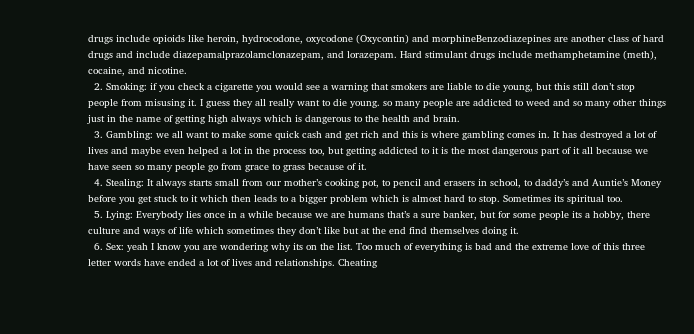drugs include opioids like heroin, hydrocodone, oxycodone (Oxycontin) and morphineBenzodiazepines are another class of hard drugs and include diazepamalprazolamclonazepam, and lorazepam. Hard stimulant drugs include methamphetamine (meth), cocaine, and nicotine.
  2. Smoking: if you check a cigarette you would see a warning that smokers are liable to die young, but this still don’t stop people from misusing it. I guess they all really want to die young. so many people are addicted to weed and so many other things just in the name of getting high always which is dangerous to the health and brain.
  3. Gambling: we all want to make some quick cash and get rich and this is where gambling comes in. It has destroyed a lot of lives and maybe even helped a lot in the process too, but getting addicted to it is the most dangerous part of it all because we have seen so many people go from grace to grass because of it.
  4. Stealing: It always starts small from our mother’s cooking pot, to pencil and erasers in school, to daddy’s and Auntie’s Money before you get stuck to it which then leads to a bigger problem which is almost hard to stop. Sometimes its spiritual too.
  5. Lying: Everybody lies once in a while because we are humans that’s a sure banker, but for some people its a hobby, there culture and ways of life which sometimes they don’t like but at the end find themselves doing it.
  6. Sex: yeah I know you are wondering why its on the list. Too much of everything is bad and the extreme love of this three letter words have ended a lot of lives and relationships. Cheating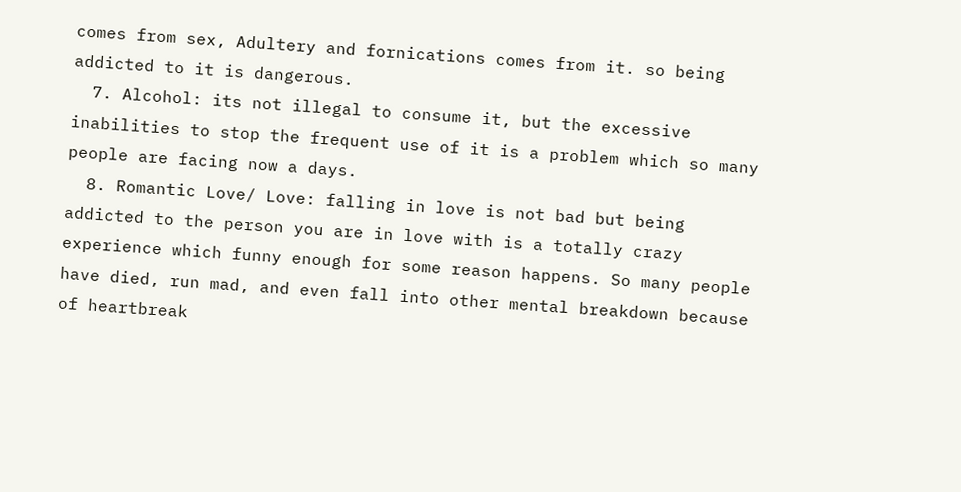comes from sex, Adultery and fornications comes from it. so being addicted to it is dangerous.
  7. Alcohol: its not illegal to consume it, but the excessive inabilities to stop the frequent use of it is a problem which so many people are facing now a days.
  8. Romantic Love/ Love: falling in love is not bad but being addicted to the person you are in love with is a totally crazy experience which funny enough for some reason happens. So many people have died, run mad, and even fall into other mental breakdown because of heartbreak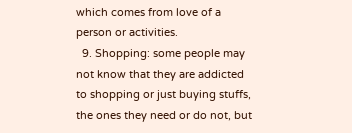which comes from love of a person or activities.
  9. Shopping: some people may not know that they are addicted to shopping or just buying stuffs, the ones they need or do not, but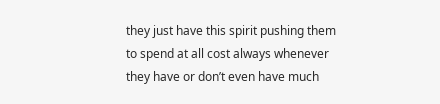they just have this spirit pushing them to spend at all cost always whenever they have or don’t even have much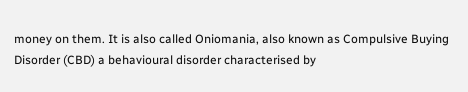money on them. It is also called Oniomania, also known as Compulsive Buying Disorder (CBD) a behavioural disorder characterised by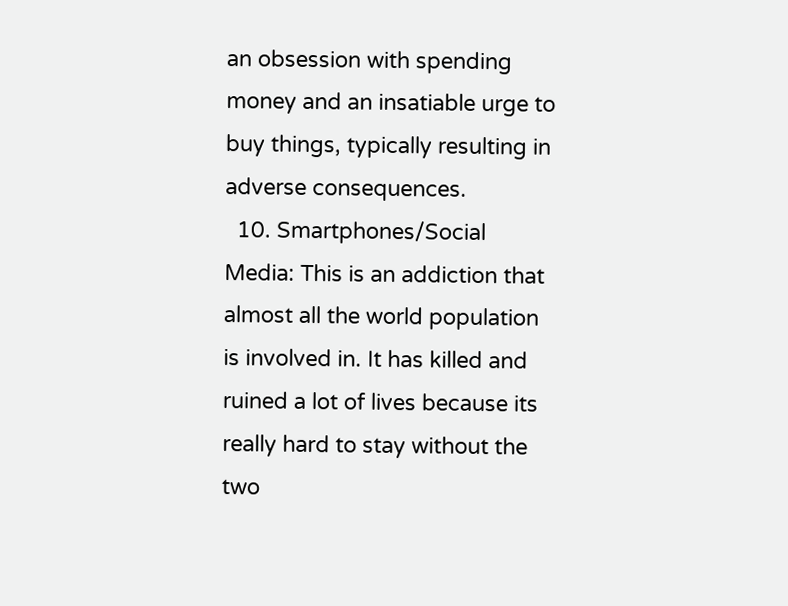an obsession with spending money and an insatiable urge to buy things, typically resulting in adverse consequences.
  10. Smartphones/Social Media: This is an addiction that almost all the world population is involved in. It has killed and ruined a lot of lives because its really hard to stay without the two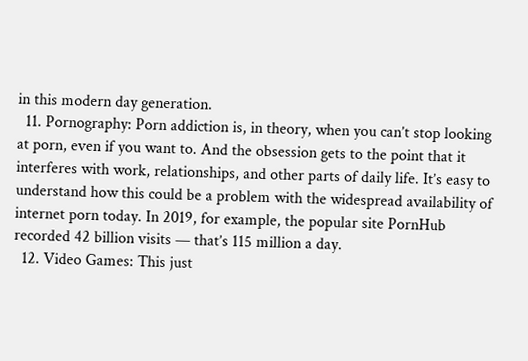in this modern day generation.
  11. Pornography: Porn addiction is, in theory, when you can’t stop looking at porn, even if you want to. And the obsession gets to the point that it interferes with work, relationships, and other parts of daily life. It’s easy to understand how this could be a problem with the widespread availability of internet porn today. In 2019, for example, the popular site PornHub recorded 42 billion visits — that’s 115 million a day.
  12. Video Games: This just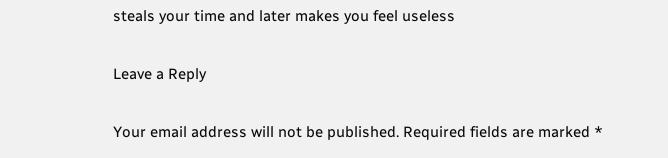steals your time and later makes you feel useless

Leave a Reply

Your email address will not be published. Required fields are marked *